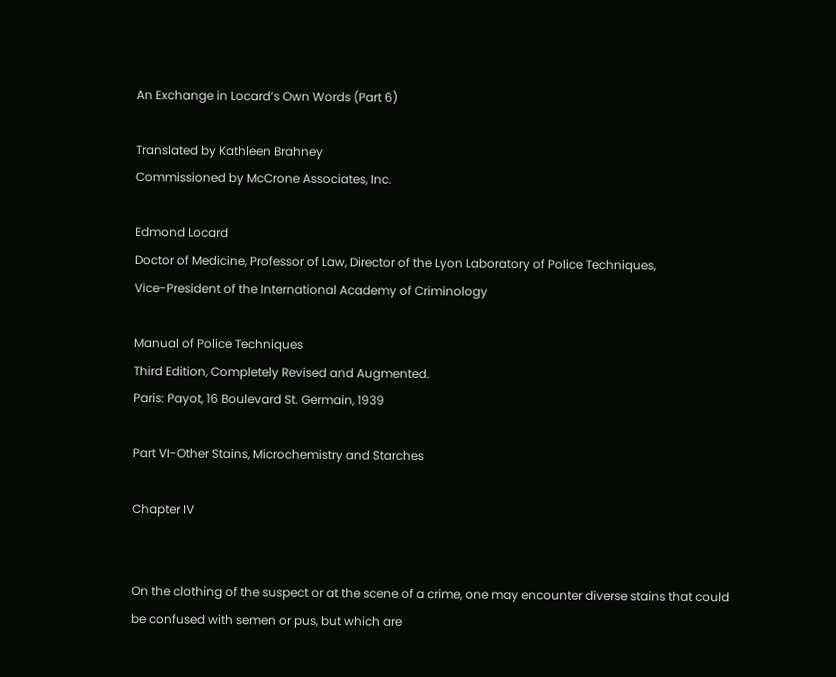An Exchange in Locard’s Own Words (Part 6)

Translated by Kathleen Brahney
Commissioned by McCrone Associates, Inc.

Edmond Locard
Doctor of Medicine, Professor of Law, Director of the Lyon Laboratory of Police Techniques,
Vice-President of the International Academy of Criminology

Manual of Police Techniques
Third Edition, Completely Revised and Augmented.
Paris: Payot, 16 Boulevard St. Germain, 1939

Part VI-Other Stains, Microchemistry and Starches

Chapter IV


On the clothing of the suspect or at the scene of a crime, one may encounter diverse stains that could be confused with semen or pus, but which are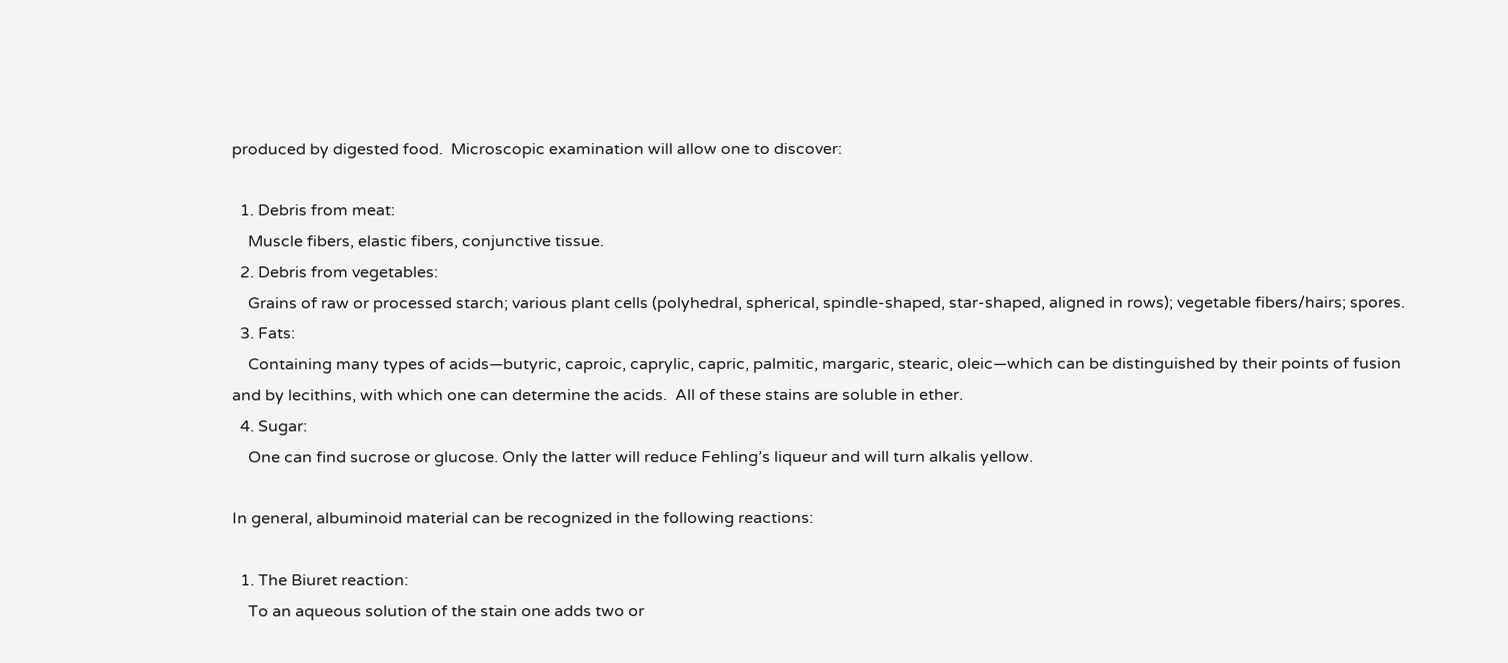produced by digested food.  Microscopic examination will allow one to discover:

  1. Debris from meat:
    Muscle fibers, elastic fibers, conjunctive tissue.
  2. Debris from vegetables:
    Grains of raw or processed starch; various plant cells (polyhedral, spherical, spindle-shaped, star-shaped, aligned in rows); vegetable fibers/hairs; spores.
  3. Fats:
    Containing many types of acids—butyric, caproic, caprylic, capric, palmitic, margaric, stearic, oleic—which can be distinguished by their points of fusion and by lecithins, with which one can determine the acids.  All of these stains are soluble in ether.
  4. Sugar:
    One can find sucrose or glucose. Only the latter will reduce Fehling’s liqueur and will turn alkalis yellow.

In general, albuminoid material can be recognized in the following reactions:

  1. The Biuret reaction:
    To an aqueous solution of the stain one adds two or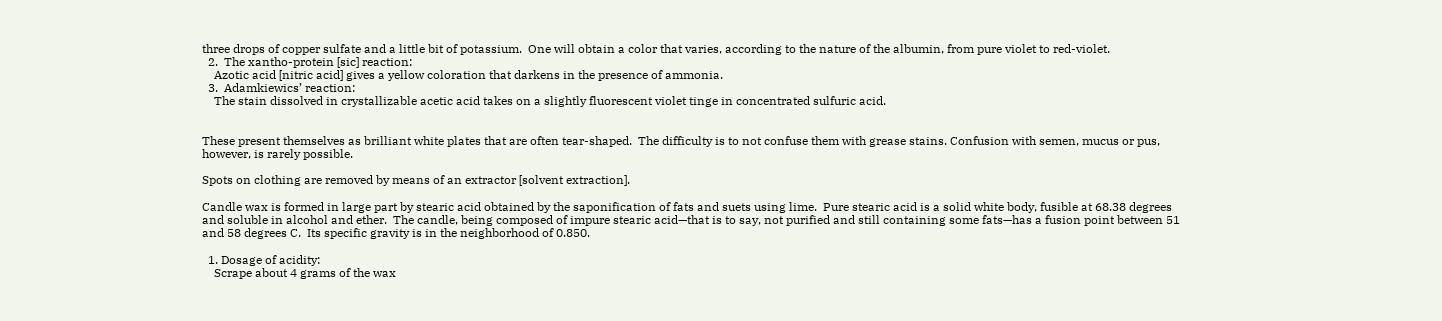three drops of copper sulfate and a little bit of potassium.  One will obtain a color that varies, according to the nature of the albumin, from pure violet to red-violet.
  2.  The xantho-protein [sic] reaction:
    Azotic acid [nitric acid] gives a yellow coloration that darkens in the presence of ammonia.
  3.  Adamkiewics’ reaction:
    The stain dissolved in crystallizable acetic acid takes on a slightly fluorescent violet tinge in concentrated sulfuric acid.


These present themselves as brilliant white plates that are often tear-shaped.  The difficulty is to not confuse them with grease stains. Confusion with semen, mucus or pus, however, is rarely possible.

Spots on clothing are removed by means of an extractor [solvent extraction].

Candle wax is formed in large part by stearic acid obtained by the saponification of fats and suets using lime.  Pure stearic acid is a solid white body, fusible at 68.38 degrees and soluble in alcohol and ether.  The candle, being composed of impure stearic acid—that is to say, not purified and still containing some fats—has a fusion point between 51 and 58 degrees C.  Its specific gravity is in the neighborhood of 0.850.

  1. Dosage of acidity:
    Scrape about 4 grams of the wax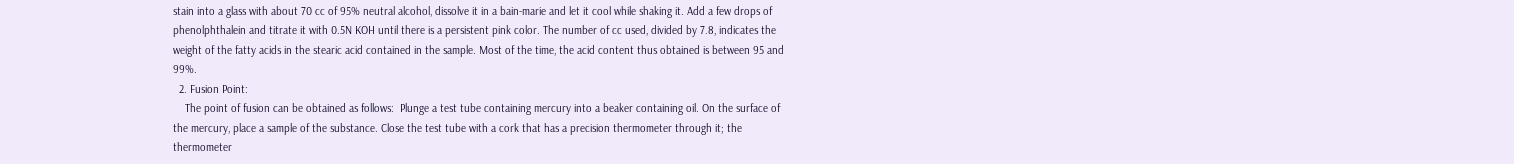stain into a glass with about 70 cc of 95% neutral alcohol, dissolve it in a bain-marie and let it cool while shaking it. Add a few drops of phenolphthalein and titrate it with 0.5N KOH until there is a persistent pink color. The number of cc used, divided by 7.8, indicates the weight of the fatty acids in the stearic acid contained in the sample. Most of the time, the acid content thus obtained is between 95 and 99%.
  2. Fusion Point:
    The point of fusion can be obtained as follows:  Plunge a test tube containing mercury into a beaker containing oil. On the surface of the mercury, place a sample of the substance. Close the test tube with a cork that has a precision thermometer through it; the thermometer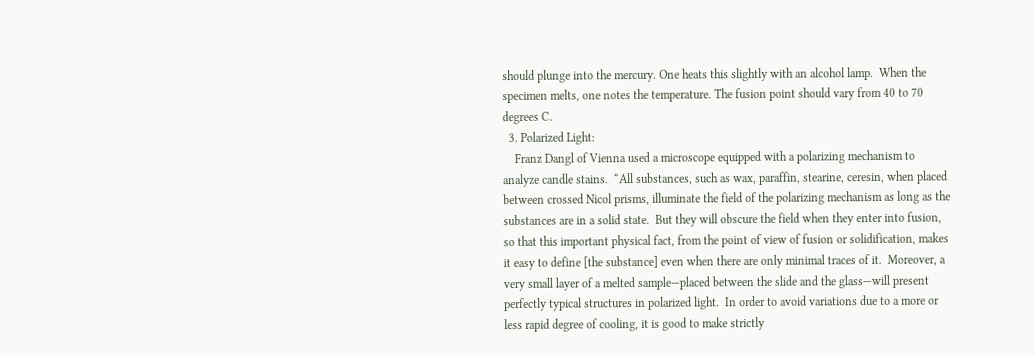should plunge into the mercury. One heats this slightly with an alcohol lamp.  When the specimen melts, one notes the temperature. The fusion point should vary from 40 to 70 degrees C.
  3. Polarized Light:
    Franz Dangl of Vienna used a microscope equipped with a polarizing mechanism to analyze candle stains.  “All substances, such as wax, paraffin, stearine, ceresin, when placed between crossed Nicol prisms, illuminate the field of the polarizing mechanism as long as the substances are in a solid state.  But they will obscure the field when they enter into fusion, so that this important physical fact, from the point of view of fusion or solidification, makes it easy to define [the substance] even when there are only minimal traces of it.  Moreover, a very small layer of a melted sample—placed between the slide and the glass—will present perfectly typical structures in polarized light.  In order to avoid variations due to a more or less rapid degree of cooling, it is good to make strictly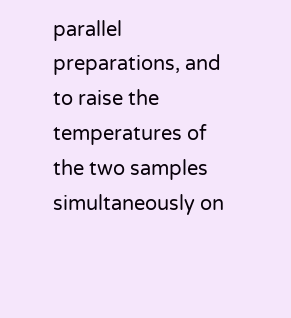parallel preparations, and to raise the temperatures of the two samples simultaneously on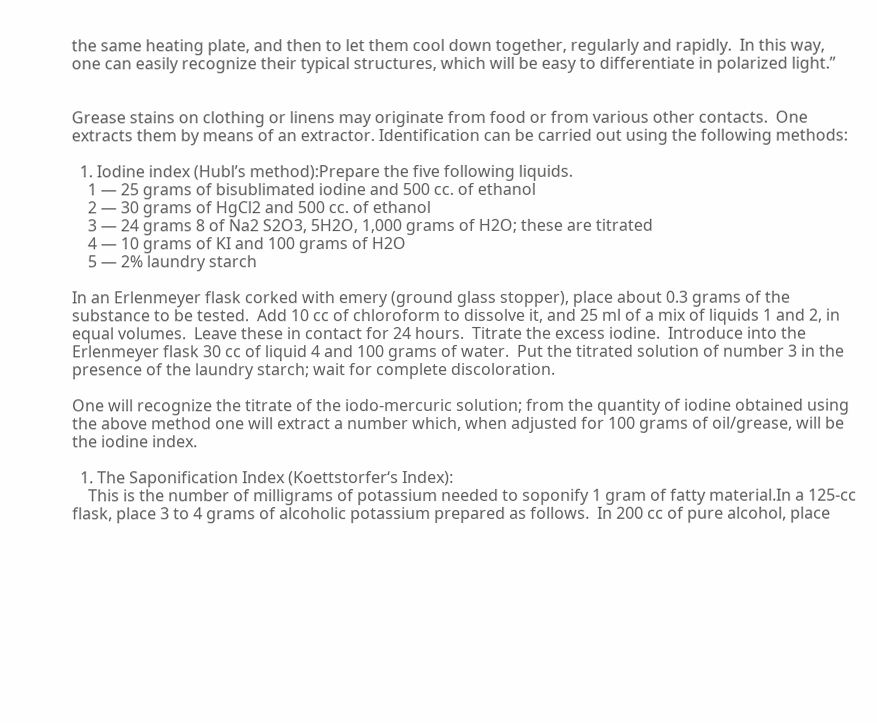the same heating plate, and then to let them cool down together, regularly and rapidly.  In this way, one can easily recognize their typical structures, which will be easy to differentiate in polarized light.”


Grease stains on clothing or linens may originate from food or from various other contacts.  One extracts them by means of an extractor. Identification can be carried out using the following methods:

  1. Iodine index (Hubl’s method):Prepare the five following liquids.
    1 — 25 grams of bisublimated iodine and 500 cc. of ethanol
    2 — 30 grams of HgCl2 and 500 cc. of ethanol
    3 — 24 grams 8 of Na2 S2O3, 5H2O, 1,000 grams of H2O; these are titrated
    4 — 10 grams of KI and 100 grams of H2O
    5 — 2% laundry starch

In an Erlenmeyer flask corked with emery (ground glass stopper), place about 0.3 grams of the substance to be tested.  Add 10 cc of chloroform to dissolve it, and 25 ml of a mix of liquids 1 and 2, in equal volumes.  Leave these in contact for 24 hours.  Titrate the excess iodine.  Introduce into the Erlenmeyer flask 30 cc of liquid 4 and 100 grams of water.  Put the titrated solution of number 3 in the presence of the laundry starch; wait for complete discoloration.

One will recognize the titrate of the iodo-mercuric solution; from the quantity of iodine obtained using the above method one will extract a number which, when adjusted for 100 grams of oil/grease, will be the iodine index.

  1. The Saponification Index (Koettstorfer‘s Index):
    This is the number of milligrams of potassium needed to soponify 1 gram of fatty material.In a 125-cc flask, place 3 to 4 grams of alcoholic potassium prepared as follows.  In 200 cc of pure alcohol, place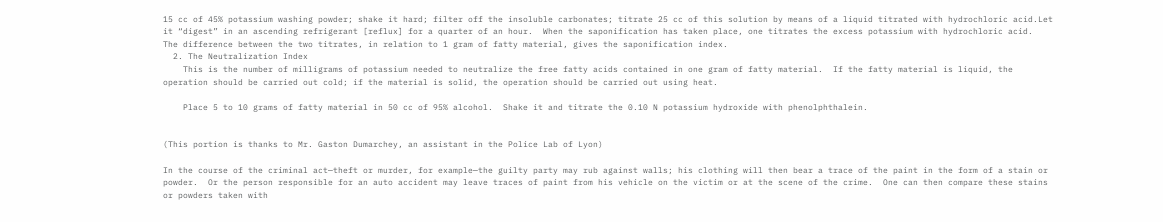15 cc of 45% potassium washing powder; shake it hard; filter off the insoluble carbonates; titrate 25 cc of this solution by means of a liquid titrated with hydrochloric acid.Let it “digest” in an ascending refrigerant [reflux] for a quarter of an hour.  When the saponification has taken place, one titrates the excess potassium with hydrochloric acid.  The difference between the two titrates, in relation to 1 gram of fatty material, gives the saponification index.
  2. The Neutralization Index
    This is the number of milligrams of potassium needed to neutralize the free fatty acids contained in one gram of fatty material.  If the fatty material is liquid, the operation should be carried out cold; if the material is solid, the operation should be carried out using heat.

    Place 5 to 10 grams of fatty material in 50 cc of 95% alcohol.  Shake it and titrate the 0.10 N potassium hydroxide with phenolphthalein.


(This portion is thanks to Mr. Gaston Dumarchey, an assistant in the Police Lab of Lyon)

In the course of the criminal act—theft or murder, for example—the guilty party may rub against walls; his clothing will then bear a trace of the paint in the form of a stain or powder.  Or the person responsible for an auto accident may leave traces of paint from his vehicle on the victim or at the scene of the crime.  One can then compare these stains or powders taken with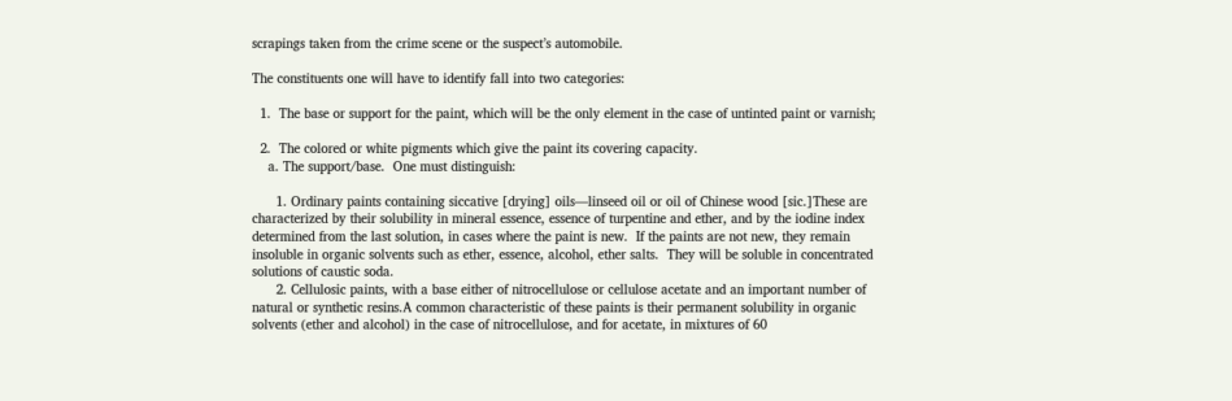scrapings taken from the crime scene or the suspect’s automobile.

The constituents one will have to identify fall into two categories:

  1.  The base or support for the paint, which will be the only element in the case of untinted paint or varnish;

  2.  The colored or white pigments which give the paint its covering capacity.
    a. The support/base.  One must distinguish:

      1. Ordinary paints containing siccative [drying] oils—linseed oil or oil of Chinese wood [sic.]These are characterized by their solubility in mineral essence, essence of turpentine and ether, and by the iodine index determined from the last solution, in cases where the paint is new.  If the paints are not new, they remain insoluble in organic solvents such as ether, essence, alcohol, ether salts.  They will be soluble in concentrated solutions of caustic soda.
      2. Cellulosic paints, with a base either of nitrocellulose or cellulose acetate and an important number of natural or synthetic resins.A common characteristic of these paints is their permanent solubility in organic solvents (ether and alcohol) in the case of nitrocellulose, and for acetate, in mixtures of 60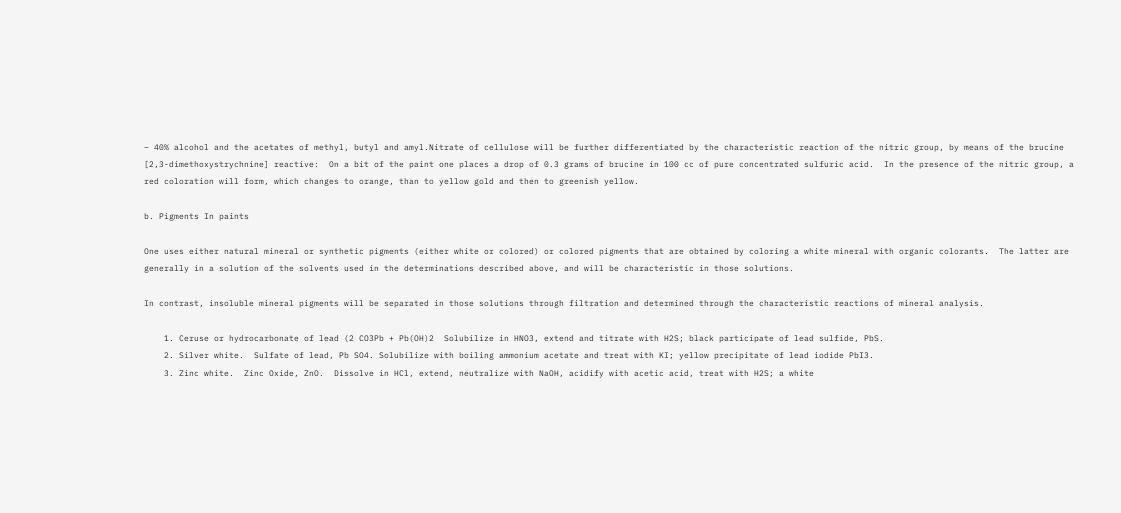– 40% alcohol and the acetates of methyl, butyl and amyl.Nitrate of cellulose will be further differentiated by the characteristic reaction of the nitric group, by means of the brucine [2,3-dimethoxystrychnine] reactive:  On a bit of the paint one places a drop of 0.3 grams of brucine in 100 cc of pure concentrated sulfuric acid.  In the presence of the nitric group, a red coloration will form, which changes to orange, than to yellow gold and then to greenish yellow.

b. Pigments In paints

One uses either natural mineral or synthetic pigments (either white or colored) or colored pigments that are obtained by coloring a white mineral with organic colorants.  The latter are generally in a solution of the solvents used in the determinations described above, and will be characteristic in those solutions.

In contrast, insoluble mineral pigments will be separated in those solutions through filtration and determined through the characteristic reactions of mineral analysis.

    1. Ceruse or hydrocarbonate of lead (2 CO3Pb + Pb(OH)2  Solubilize in HNO3, extend and titrate with H2S; black participate of lead sulfide, PbS.
    2. Silver white.  Sulfate of lead, Pb SO4. Solubilize with boiling ammonium acetate and treat with KI; yellow precipitate of lead iodide PbI3.
    3. Zinc white.  Zinc Oxide, ZnO.  Dissolve in HCl, extend, neutralize with NaOH, acidify with acetic acid, treat with H2S; a white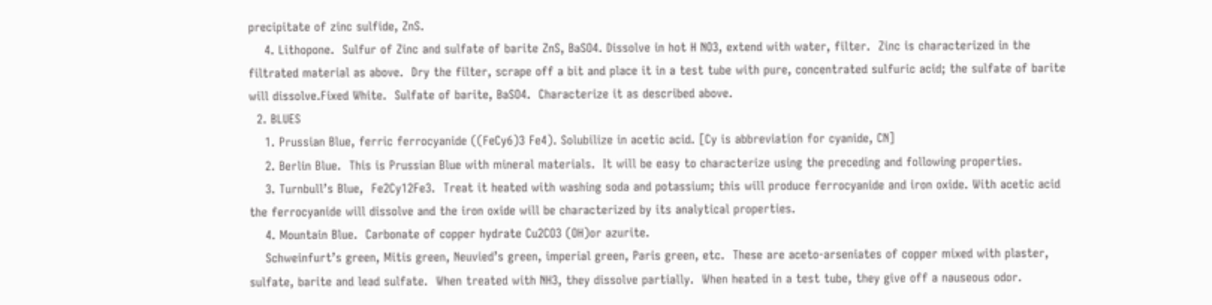precipitate of zinc sulfide, ZnS.
    4. Lithopone.  Sulfur of Zinc and sulfate of barite ZnS, BaSO4. Dissolve in hot H NO3, extend with water, filter.  Zinc is characterized in the filtrated material as above.  Dry the filter, scrape off a bit and place it in a test tube with pure, concentrated sulfuric acid; the sulfate of barite will dissolve.Fixed White.  Sulfate of barite, BaSO4.  Characterize it as described above.
  2. BLUES
    1. Prussian Blue, ferric ferrocyanide ((FeCy6)3 Fe4). Solubilize in acetic acid. [Cy is abbreviation for cyanide, CN]
    2. Berlin Blue.  This is Prussian Blue with mineral materials.  It will be easy to characterize using the preceding and following properties.
    3. Turnbull’s Blue,  Fe2Cy12Fe3.  Treat it heated with washing soda and potassium; this will produce ferrocyanide and iron oxide. With acetic acid the ferrocyanide will dissolve and the iron oxide will be characterized by its analytical properties.
    4. Mountain Blue.  Carbonate of copper hydrate Cu2CO3 (OH)or azurite.
    Schweinfurt’s green, Mitis green, Neuvied’s green, imperial green, Paris green, etc.  These are aceto-arseniates of copper mixed with plaster, sulfate, barite and lead sulfate.  When treated with NH3, they dissolve partially.  When heated in a test tube, they give off a nauseous odor.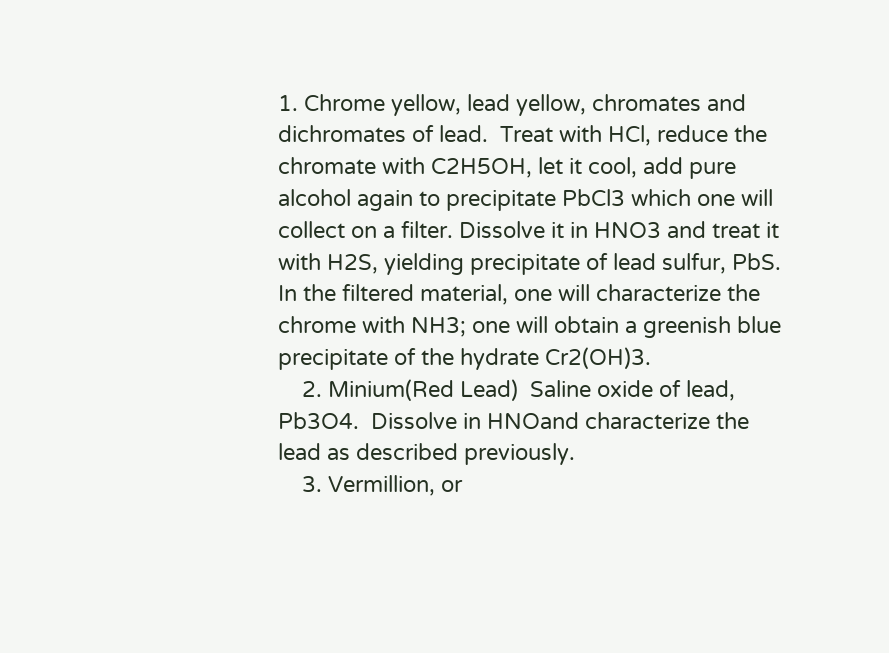1. Chrome yellow, lead yellow, chromates and dichromates of lead.  Treat with HCl, reduce the chromate with C2H5OH, let it cool, add pure alcohol again to precipitate PbCl3 which one will collect on a filter. Dissolve it in HNO3 and treat it with H2S, yielding precipitate of lead sulfur, PbS.  In the filtered material, one will characterize the chrome with NH3; one will obtain a greenish blue precipitate of the hydrate Cr2(OH)3.
    2. Minium(Red Lead)  Saline oxide of lead, Pb3O4.  Dissolve in HNOand characterize the lead as described previously.
    3. Vermillion, or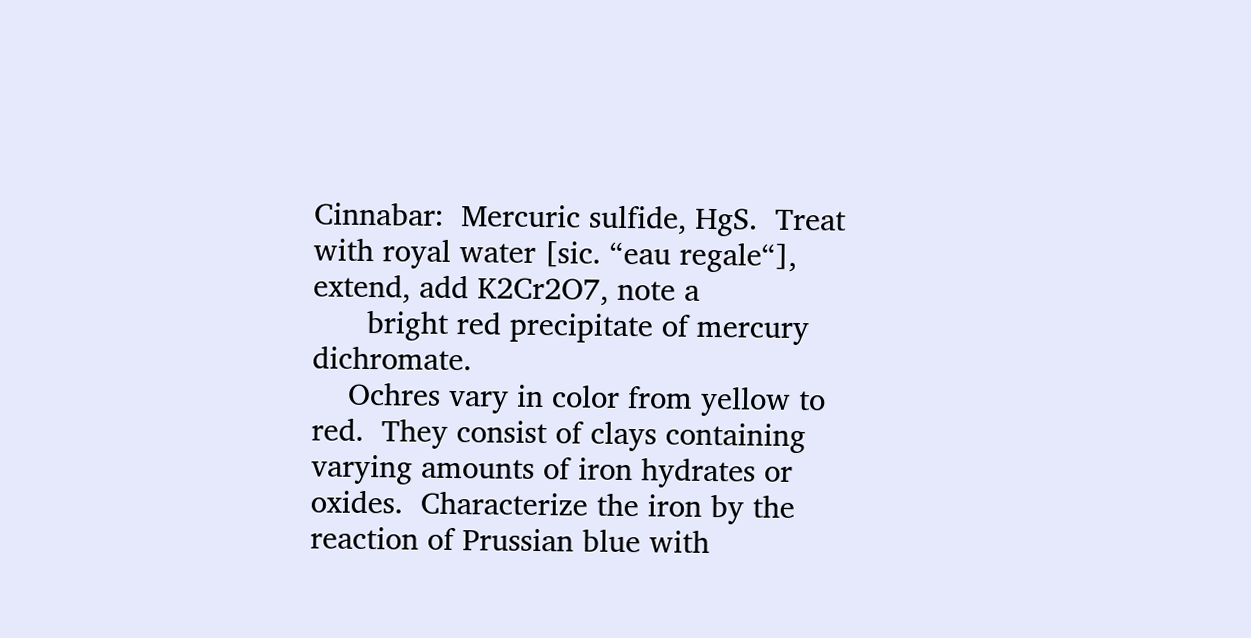Cinnabar:  Mercuric sulfide, HgS.  Treat with royal water [sic. “eau regale“], extend, add K2Cr2O7, note a
      bright red precipitate of mercury dichromate.
    Ochres vary in color from yellow to red.  They consist of clays containing varying amounts of iron hydrates or oxides.  Characterize the iron by the reaction of Prussian blue with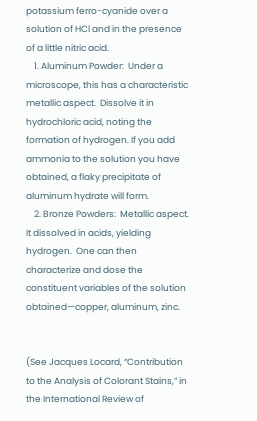potassium ferro-cyanide over a solution of HCl and in the presence of a little nitric acid.
    1. Aluminum Powder:  Under a microscope, this has a characteristic metallic aspect.  Dissolve it in hydrochloric acid, noting the formation of hydrogen. If you add ammonia to the solution you have obtained, a flaky precipitate of aluminum hydrate will form.
    2. Bronze Powders:  Metallic aspect.  It dissolved in acids, yielding hydrogen.  One can then characterize and dose the constituent variables of the solution obtained—copper, aluminum, zinc.


(See Jacques Locard, “Contribution to the Analysis of Colorant Stains,” in the International Review of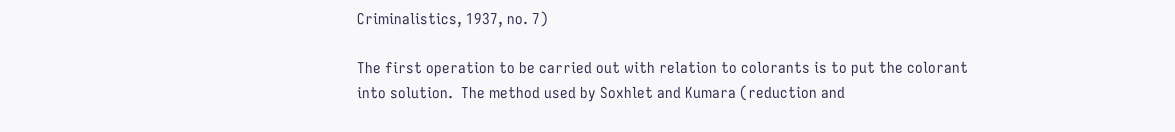Criminalistics, 1937, no. 7)

The first operation to be carried out with relation to colorants is to put the colorant into solution.  The method used by Soxhlet and Kumara (reduction and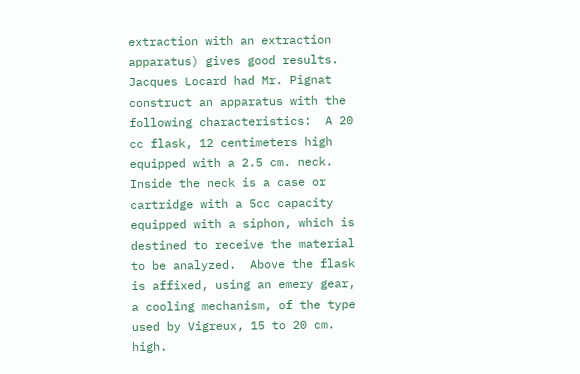extraction with an extraction apparatus) gives good results.  Jacques Locard had Mr. Pignat construct an apparatus with the following characteristics:  A 20 cc flask, 12 centimeters high equipped with a 2.5 cm. neck.  Inside the neck is a case or cartridge with a 5cc capacity equipped with a siphon, which is destined to receive the material to be analyzed.  Above the flask is affixed, using an emery gear, a cooling mechanism, of the type used by Vigreux, 15 to 20 cm. high.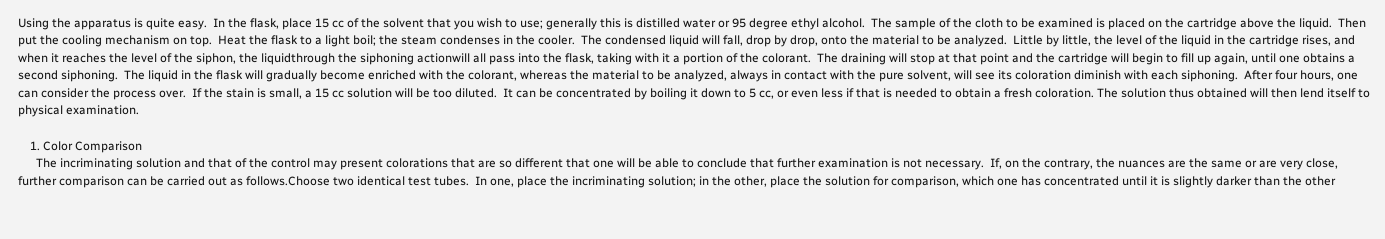Using the apparatus is quite easy.  In the flask, place 15 cc of the solvent that you wish to use; generally this is distilled water or 95 degree ethyl alcohol.  The sample of the cloth to be examined is placed on the cartridge above the liquid.  Then put the cooling mechanism on top.  Heat the flask to a light boil; the steam condenses in the cooler.  The condensed liquid will fall, drop by drop, onto the material to be analyzed.  Little by little, the level of the liquid in the cartridge rises, and when it reaches the level of the siphon, the liquidthrough the siphoning actionwill all pass into the flask, taking with it a portion of the colorant.  The draining will stop at that point and the cartridge will begin to fill up again, until one obtains a second siphoning.  The liquid in the flask will gradually become enriched with the colorant, whereas the material to be analyzed, always in contact with the pure solvent, will see its coloration diminish with each siphoning.  After four hours, one can consider the process over.  If the stain is small, a 15 cc solution will be too diluted.  It can be concentrated by boiling it down to 5 cc, or even less if that is needed to obtain a fresh coloration. The solution thus obtained will then lend itself to physical examination.

    1. Color Comparison
      The incriminating solution and that of the control may present colorations that are so different that one will be able to conclude that further examination is not necessary.  If, on the contrary, the nuances are the same or are very close, further comparison can be carried out as follows.Choose two identical test tubes.  In one, place the incriminating solution; in the other, place the solution for comparison, which one has concentrated until it is slightly darker than the other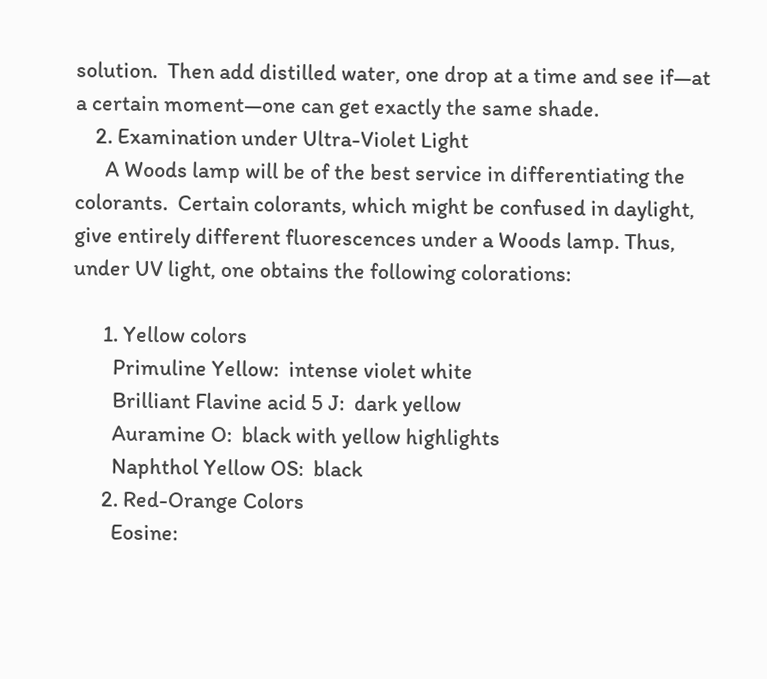solution.  Then add distilled water, one drop at a time and see if—at a certain moment—one can get exactly the same shade.
    2. Examination under Ultra-Violet Light
      A Woods lamp will be of the best service in differentiating the colorants.  Certain colorants, which might be confused in daylight, give entirely different fluorescences under a Woods lamp. Thus, under UV light, one obtains the following colorations:

      1. Yellow colors
        Primuline Yellow:  intense violet white
        Brilliant Flavine acid 5 J:  dark yellow
        Auramine O:  black with yellow highlights
        Naphthol Yellow OS:  black
      2. Red-Orange Colors
        Eosine: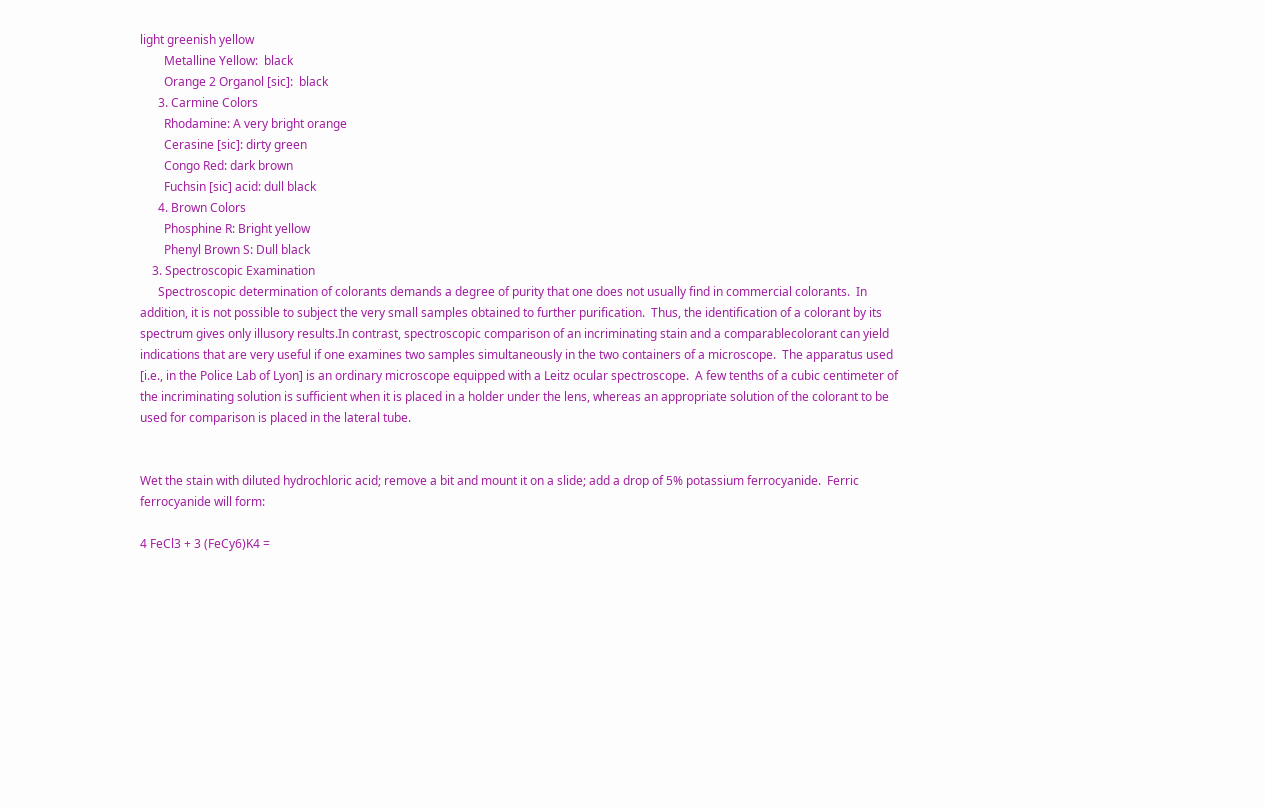light greenish yellow
        Metalline Yellow:  black
        Orange 2 Organol [sic]:  black
      3. Carmine Colors
        Rhodamine: A very bright orange
        Cerasine [sic]: dirty green
        Congo Red: dark brown
        Fuchsin [sic] acid: dull black
      4. Brown Colors
        Phosphine R: Bright yellow
        Phenyl Brown S: Dull black
    3. Spectroscopic Examination
      Spectroscopic determination of colorants demands a degree of purity that one does not usually find in commercial colorants.  In addition, it is not possible to subject the very small samples obtained to further purification.  Thus, the identification of a colorant by its spectrum gives only illusory results.In contrast, spectroscopic comparison of an incriminating stain and a comparablecolorant can yield indications that are very useful if one examines two samples simultaneously in the two containers of a microscope.  The apparatus used [i.e., in the Police Lab of Lyon] is an ordinary microscope equipped with a Leitz ocular spectroscope.  A few tenths of a cubic centimeter of the incriminating solution is sufficient when it is placed in a holder under the lens, whereas an appropriate solution of the colorant to be used for comparison is placed in the lateral tube.


Wet the stain with diluted hydrochloric acid; remove a bit and mount it on a slide; add a drop of 5% potassium ferrocyanide.  Ferric ferrocyanide will form:

4 FeCl3 + 3 (FeCy6)K4 =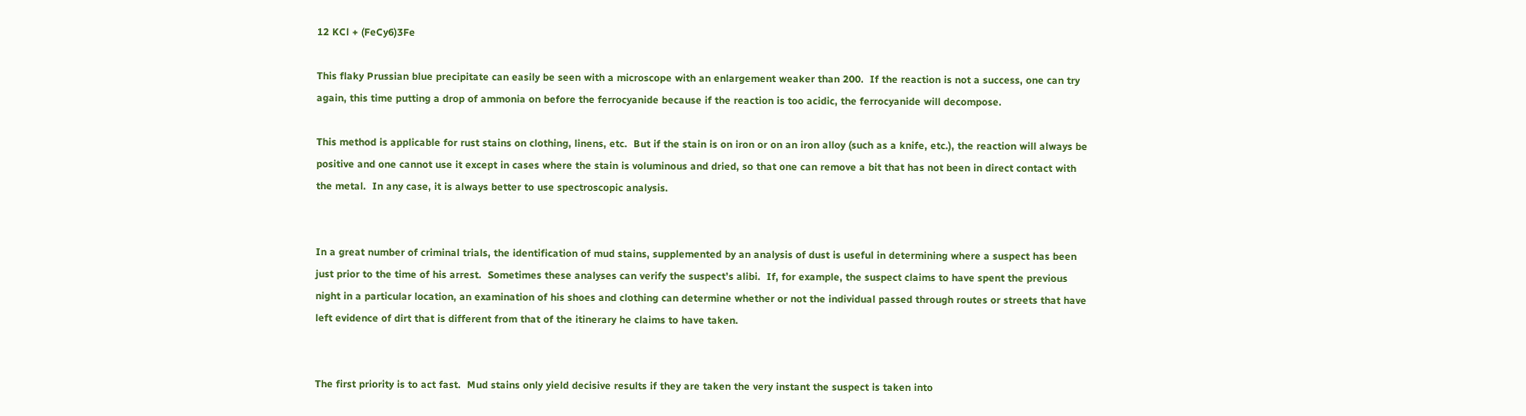12 KCl + (FeCy6)3Fe

This flaky Prussian blue precipitate can easily be seen with a microscope with an enlargement weaker than 200.  If the reaction is not a success, one can try
again, this time putting a drop of ammonia on before the ferrocyanide because if the reaction is too acidic, the ferrocyanide will decompose.

This method is applicable for rust stains on clothing, linens, etc.  But if the stain is on iron or on an iron alloy (such as a knife, etc.), the reaction will always be positive and one cannot use it except in cases where the stain is voluminous and dried, so that one can remove a bit that has not been in direct contact with the metal.  In any case, it is always better to use spectroscopic analysis.


In a great number of criminal trials, the identification of mud stains, supplemented by an analysis of dust is useful in determining where a suspect has been just prior to the time of his arrest.  Sometimes these analyses can verify the suspect’s alibi.  If, for example, the suspect claims to have spent the previous night in a particular location, an examination of his shoes and clothing can determine whether or not the individual passed through routes or streets that have left evidence of dirt that is different from that of the itinerary he claims to have taken.


The first priority is to act fast.  Mud stains only yield decisive results if they are taken the very instant the suspect is taken into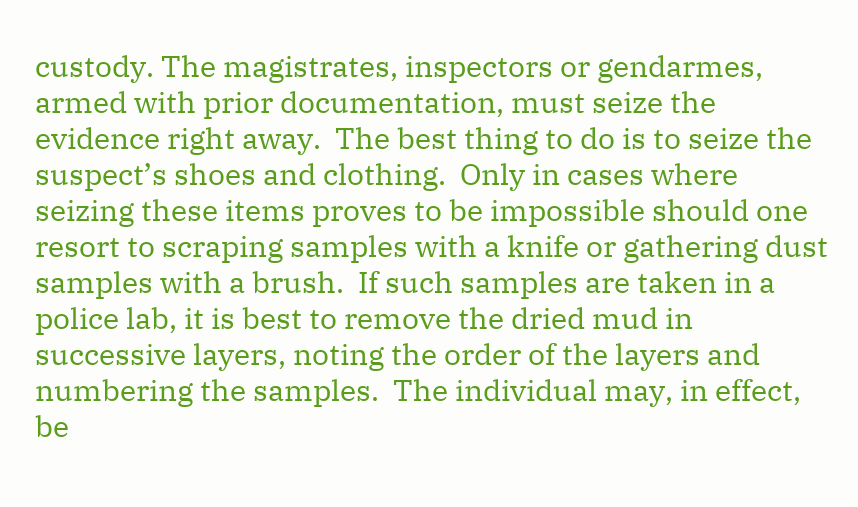custody. The magistrates, inspectors or gendarmes, armed with prior documentation, must seize the evidence right away.  The best thing to do is to seize the suspect’s shoes and clothing.  Only in cases where seizing these items proves to be impossible should one resort to scraping samples with a knife or gathering dust samples with a brush.  If such samples are taken in a police lab, it is best to remove the dried mud in successive layers, noting the order of the layers and numbering the samples.  The individual may, in effect, be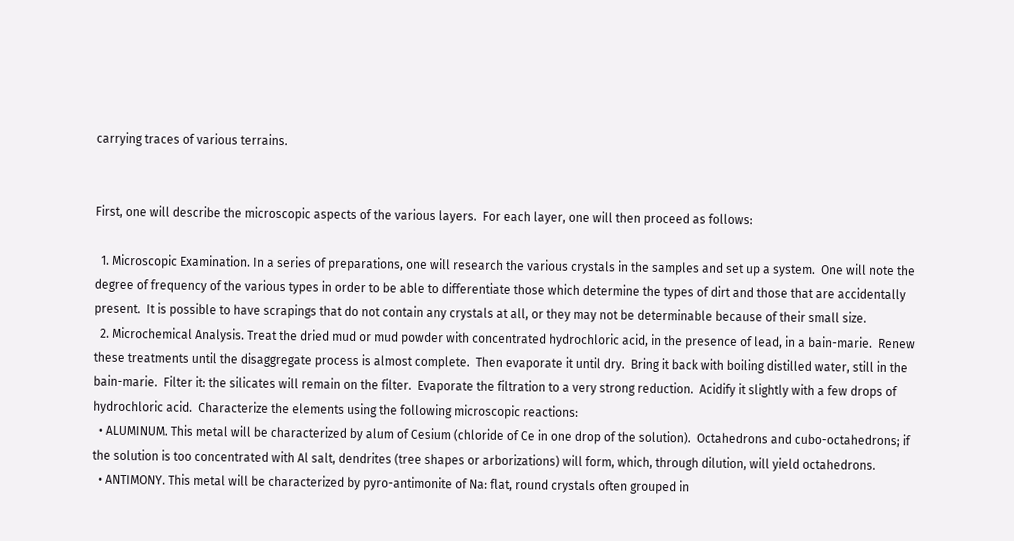carrying traces of various terrains.


First, one will describe the microscopic aspects of the various layers.  For each layer, one will then proceed as follows:

  1. Microscopic Examination. In a series of preparations, one will research the various crystals in the samples and set up a system.  One will note the degree of frequency of the various types in order to be able to differentiate those which determine the types of dirt and those that are accidentally present.  It is possible to have scrapings that do not contain any crystals at all, or they may not be determinable because of their small size.
  2. Microchemical Analysis. Treat the dried mud or mud powder with concentrated hydrochloric acid, in the presence of lead, in a bain-marie.  Renew these treatments until the disaggregate process is almost complete.  Then evaporate it until dry.  Bring it back with boiling distilled water, still in the bain-marie.  Filter it: the silicates will remain on the filter.  Evaporate the filtration to a very strong reduction.  Acidify it slightly with a few drops of hydrochloric acid.  Characterize the elements using the following microscopic reactions:
  • ALUMINUM. This metal will be characterized by alum of Cesium (chloride of Ce in one drop of the solution).  Octahedrons and cubo-octahedrons; if the solution is too concentrated with Al salt, dendrites (tree shapes or arborizations) will form, which, through dilution, will yield octahedrons.
  • ANTIMONY. This metal will be characterized by pyro-antimonite of Na: flat, round crystals often grouped in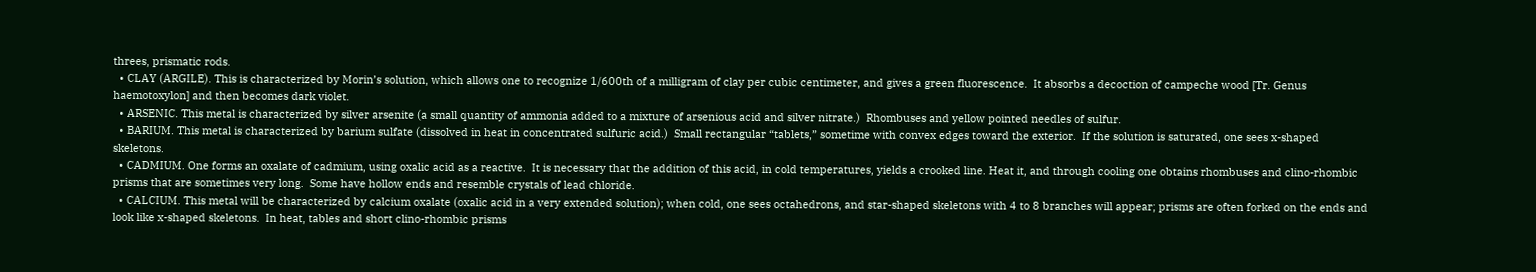threes, prismatic rods.
  • CLAY (ARGILE). This is characterized by Morin’s solution, which allows one to recognize 1/600th of a milligram of clay per cubic centimeter, and gives a green fluorescence.  It absorbs a decoction of campeche wood [Tr. Genus haemotoxylon] and then becomes dark violet.
  • ARSENIC. This metal is characterized by silver arsenite (a small quantity of ammonia added to a mixture of arsenious acid and silver nitrate.)  Rhombuses and yellow pointed needles of sulfur.
  • BARIUM. This metal is characterized by barium sulfate (dissolved in heat in concentrated sulfuric acid.)  Small rectangular “tablets,” sometime with convex edges toward the exterior.  If the solution is saturated, one sees x-shaped skeletons.
  • CADMIUM. One forms an oxalate of cadmium, using oxalic acid as a reactive.  It is necessary that the addition of this acid, in cold temperatures, yields a crooked line. Heat it, and through cooling one obtains rhombuses and clino-rhombic prisms that are sometimes very long.  Some have hollow ends and resemble crystals of lead chloride.
  • CALCIUM. This metal will be characterized by calcium oxalate (oxalic acid in a very extended solution); when cold, one sees octahedrons, and star-shaped skeletons with 4 to 8 branches will appear; prisms are often forked on the ends and look like x-shaped skeletons.  In heat, tables and short clino-rhombic prisms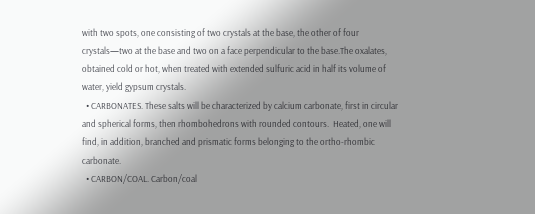with two spots, one consisting of two crystals at the base, the other of four crystals—two at the base and two on a face perpendicular to the base.The oxalates, obtained cold or hot, when treated with extended sulfuric acid in half its volume of water, yield gypsum crystals.
  • CARBONATES. These salts will be characterized by calcium carbonate, first in circular and spherical forms, then rhombohedrons with rounded contours.  Heated, one will find, in addition, branched and prismatic forms belonging to the ortho-rhombic carbonate.
  • CARBON/COAL. Carbon/coal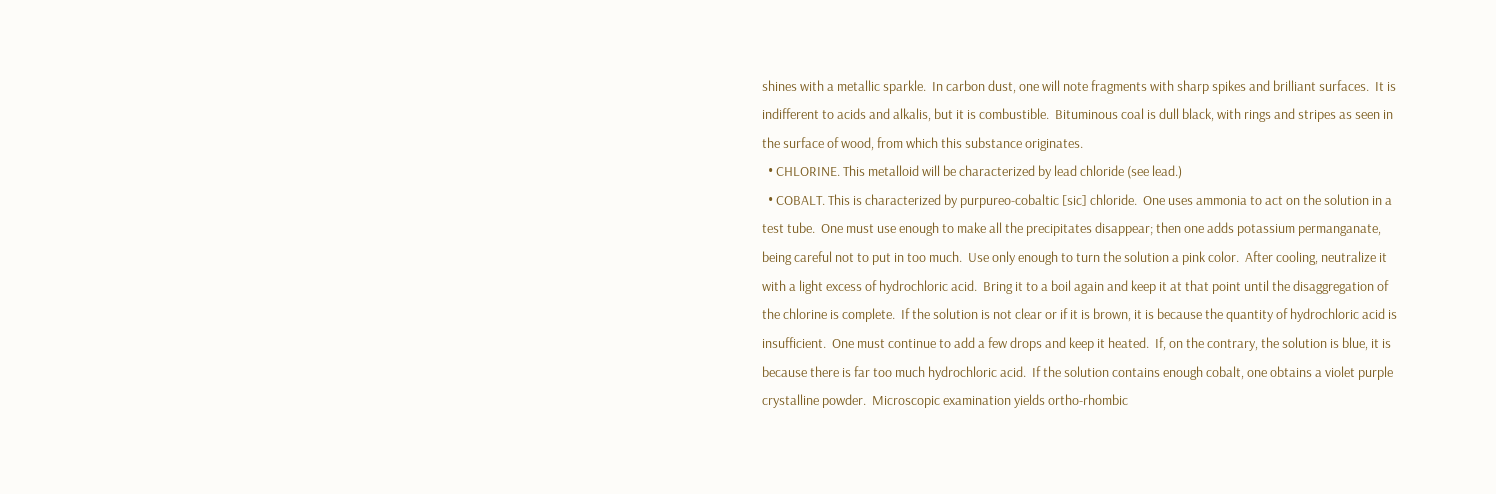shines with a metallic sparkle.  In carbon dust, one will note fragments with sharp spikes and brilliant surfaces.  It is indifferent to acids and alkalis, but it is combustible.  Bituminous coal is dull black, with rings and stripes as seen in the surface of wood, from which this substance originates.
  • CHLORINE. This metalloid will be characterized by lead chloride (see lead.)
  • COBALT. This is characterized by purpureo-cobaltic [sic] chloride.  One uses ammonia to act on the solution in a test tube.  One must use enough to make all the precipitates disappear; then one adds potassium permanganate, being careful not to put in too much.  Use only enough to turn the solution a pink color.  After cooling, neutralize it with a light excess of hydrochloric acid.  Bring it to a boil again and keep it at that point until the disaggregation of the chlorine is complete.  If the solution is not clear or if it is brown, it is because the quantity of hydrochloric acid is insufficient.  One must continue to add a few drops and keep it heated.  If, on the contrary, the solution is blue, it is because there is far too much hydrochloric acid.  If the solution contains enough cobalt, one obtains a violet purple crystalline powder.  Microscopic examination yields ortho-rhombic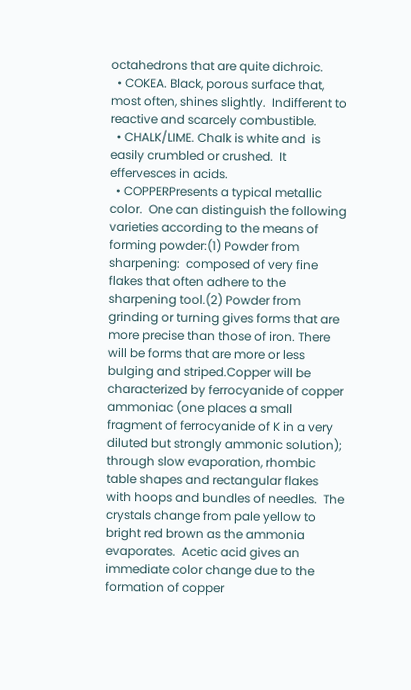octahedrons that are quite dichroic.
  • COKEA. Black, porous surface that, most often, shines slightly.  Indifferent to reactive and scarcely combustible.
  • CHALK/LIME. Chalk is white and  is easily crumbled or crushed.  It effervesces in acids.
  • COPPERPresents a typical metallic color.  One can distinguish the following varieties according to the means of forming powder:(1) Powder from sharpening:  composed of very fine flakes that often adhere to the sharpening tool.(2) Powder from grinding or turning gives forms that are more precise than those of iron. There will be forms that are more or less bulging and striped.Copper will be characterized by ferrocyanide of copper ammoniac (one places a small fragment of ferrocyanide of K in a very diluted but strongly ammonic solution); through slow evaporation, rhombic table shapes and rectangular flakes with hoops and bundles of needles.  The crystals change from pale yellow to bright red brown as the ammonia evaporates.  Acetic acid gives an immediate color change due to the formation of copper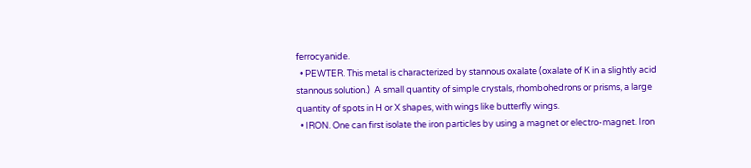ferrocyanide.
  • PEWTER. This metal is characterized by stannous oxalate (oxalate of K in a slightly acid stannous solution.)  A small quantity of simple crystals, rhombohedrons or prisms, a large quantity of spots in H or X shapes, with wings like butterfly wings.
  • IRON. One can first isolate the iron particles by using a magnet or electro-magnet. Iron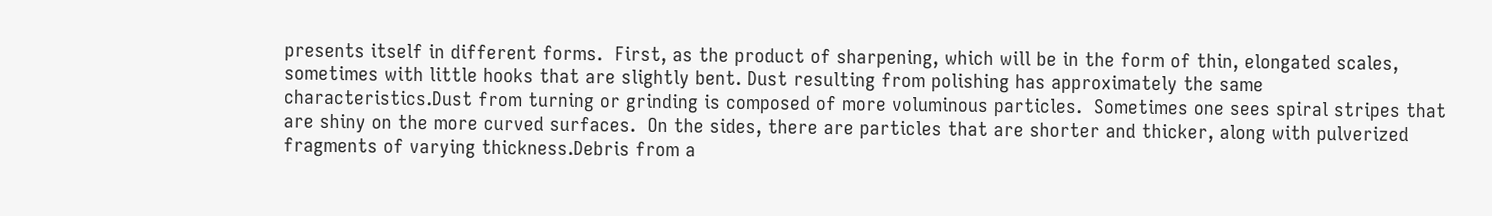presents itself in different forms.  First, as the product of sharpening, which will be in the form of thin, elongated scales, sometimes with little hooks that are slightly bent. Dust resulting from polishing has approximately the same characteristics.Dust from turning or grinding is composed of more voluminous particles.  Sometimes one sees spiral stripes that are shiny on the more curved surfaces.  On the sides, there are particles that are shorter and thicker, along with pulverized fragments of varying thickness.Debris from a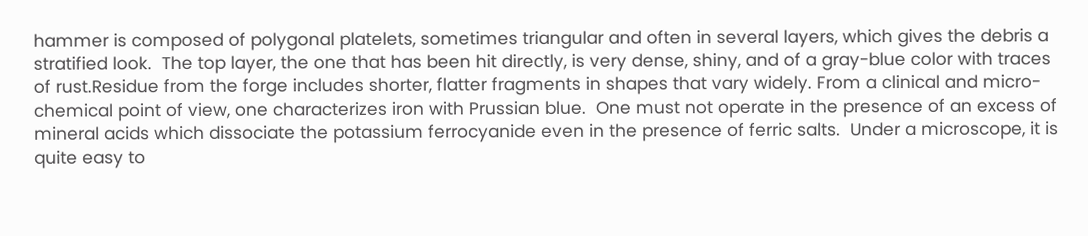hammer is composed of polygonal platelets, sometimes triangular and often in several layers, which gives the debris a stratified look.  The top layer, the one that has been hit directly, is very dense, shiny, and of a gray-blue color with traces of rust.Residue from the forge includes shorter, flatter fragments in shapes that vary widely. From a clinical and micro-chemical point of view, one characterizes iron with Prussian blue.  One must not operate in the presence of an excess of mineral acids which dissociate the potassium ferrocyanide even in the presence of ferric salts.  Under a microscope, it is quite easy to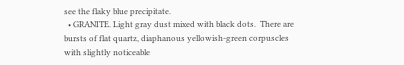see the flaky blue precipitate.
  • GRANITE. Light gray dust mixed with black dots.  There are bursts of flat quartz, diaphanous yellowish-green corpuscles with slightly noticeable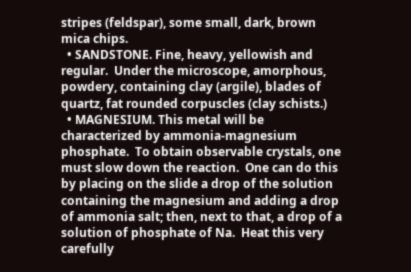stripes (feldspar), some small, dark, brown mica chips.
  • SANDSTONE. Fine, heavy, yellowish and regular.  Under the microscope, amorphous, powdery, containing clay (argile), blades of quartz, fat rounded corpuscles (clay schists.)
  • MAGNESIUM. This metal will be characterized by ammonia-magnesium phosphate.  To obtain observable crystals, one must slow down the reaction.  One can do this by placing on the slide a drop of the solution containing the magnesium and adding a drop of ammonia salt; then, next to that, a drop of a solution of phosphate of Na.  Heat this very carefully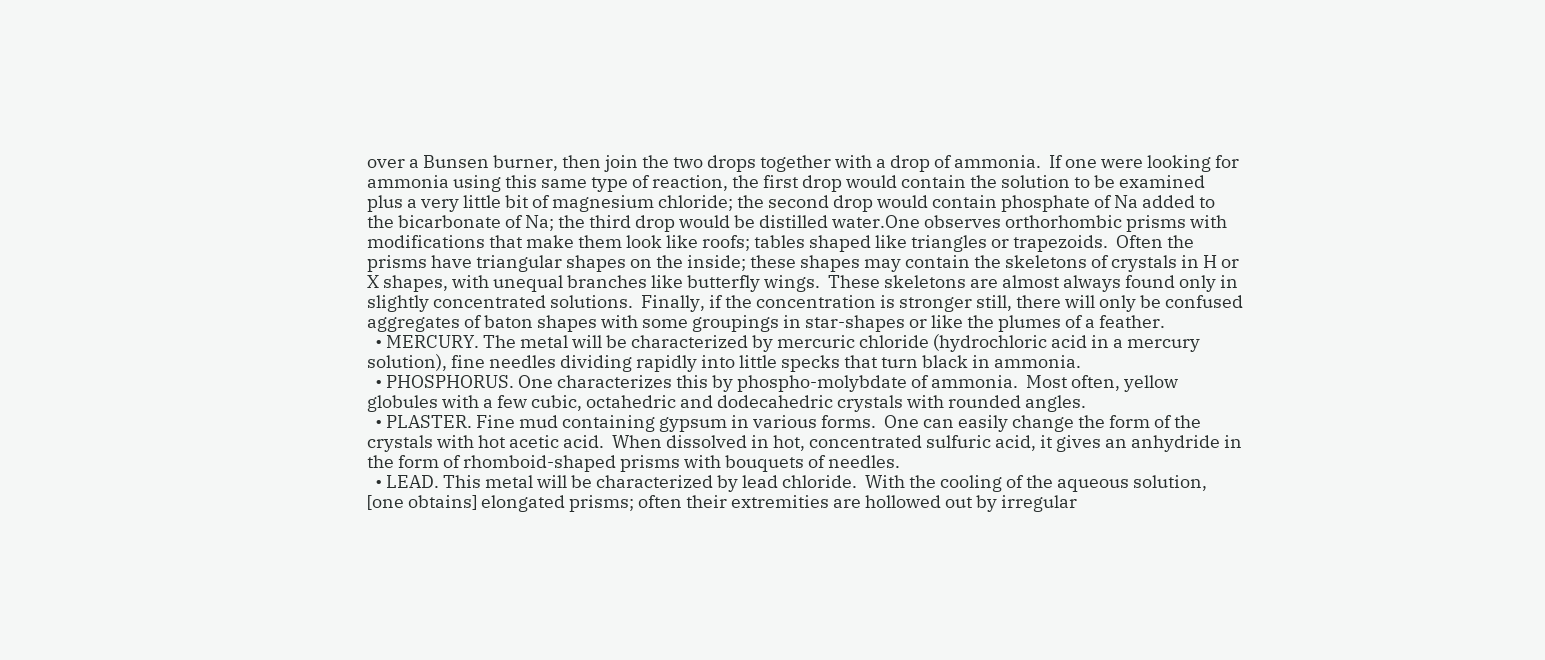over a Bunsen burner, then join the two drops together with a drop of ammonia.  If one were looking for ammonia using this same type of reaction, the first drop would contain the solution to be examined plus a very little bit of magnesium chloride; the second drop would contain phosphate of Na added to the bicarbonate of Na; the third drop would be distilled water.One observes orthorhombic prisms with modifications that make them look like roofs; tables shaped like triangles or trapezoids.  Often the prisms have triangular shapes on the inside; these shapes may contain the skeletons of crystals in H or X shapes, with unequal branches like butterfly wings.  These skeletons are almost always found only in slightly concentrated solutions.  Finally, if the concentration is stronger still, there will only be confused aggregates of baton shapes with some groupings in star-shapes or like the plumes of a feather.
  • MERCURY. The metal will be characterized by mercuric chloride (hydrochloric acid in a mercury solution), fine needles dividing rapidly into little specks that turn black in ammonia.
  • PHOSPHORUS. One characterizes this by phospho-molybdate of ammonia.  Most often, yellow globules with a few cubic, octahedric and dodecahedric crystals with rounded angles.
  • PLASTER. Fine mud containing gypsum in various forms.  One can easily change the form of the crystals with hot acetic acid.  When dissolved in hot, concentrated sulfuric acid, it gives an anhydride in the form of rhomboid-shaped prisms with bouquets of needles.
  • LEAD. This metal will be characterized by lead chloride.  With the cooling of the aqueous solution, [one obtains] elongated prisms; often their extremities are hollowed out by irregular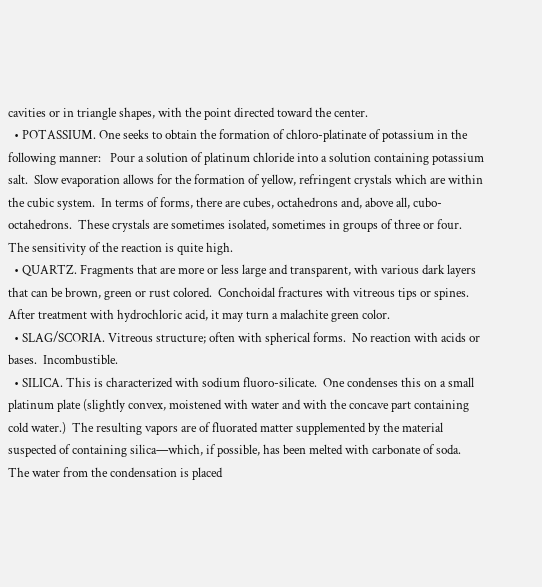cavities or in triangle shapes, with the point directed toward the center.
  • POTASSIUM. One seeks to obtain the formation of chloro-platinate of potassium in the following manner:   Pour a solution of platinum chloride into a solution containing potassium salt.  Slow evaporation allows for the formation of yellow, refringent crystals which are within the cubic system.  In terms of forms, there are cubes, octahedrons and, above all, cubo-octahedrons.  These crystals are sometimes isolated, sometimes in groups of three or four.  The sensitivity of the reaction is quite high.
  • QUARTZ. Fragments that are more or less large and transparent, with various dark layers that can be brown, green or rust colored.  Conchoidal fractures with vitreous tips or spines.  After treatment with hydrochloric acid, it may turn a malachite green color.
  • SLAG/SCORIA. Vitreous structure; often with spherical forms.  No reaction with acids or bases.  Incombustible.
  • SILICA. This is characterized with sodium fluoro-silicate.  One condenses this on a small platinum plate (slightly convex, moistened with water and with the concave part containing cold water.)  The resulting vapors are of fluorated matter supplemented by the material suspected of containing silica—which, if possible, has been melted with carbonate of soda.  The water from the condensation is placed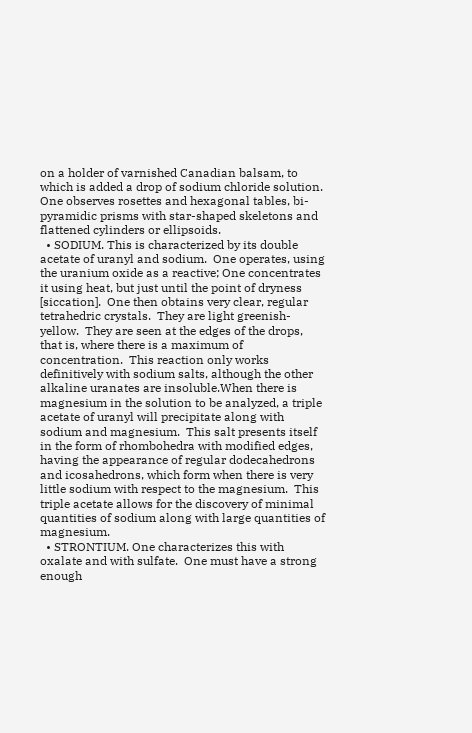on a holder of varnished Canadian balsam, to which is added a drop of sodium chloride solution.  One observes rosettes and hexagonal tables, bi-pyramidic prisms with star-shaped skeletons and flattened cylinders or ellipsoids.
  • SODIUM. This is characterized by its double acetate of uranyl and sodium.  One operates, using the uranium oxide as a reactive; One concentrates it using heat, but just until the point of dryness [siccation].  One then obtains very clear, regular tetrahedric crystals.  They are light greenish-yellow.  They are seen at the edges of the drops, that is, where there is a maximum of concentration.  This reaction only works definitively with sodium salts, although the other alkaline uranates are insoluble.When there is magnesium in the solution to be analyzed, a triple acetate of uranyl will precipitate along with sodium and magnesium.  This salt presents itself in the form of rhombohedra with modified edges, having the appearance of regular dodecahedrons and icosahedrons, which form when there is very little sodium with respect to the magnesium.  This triple acetate allows for the discovery of minimal quantities of sodium along with large quantities of magnesium.
  • STRONTIUM. One characterizes this with oxalate and with sulfate.  One must have a strong enough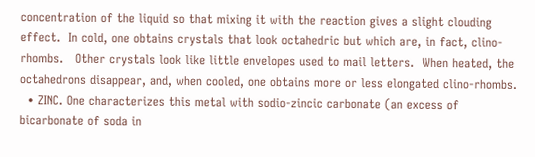concentration of the liquid so that mixing it with the reaction gives a slight clouding effect.  In cold, one obtains crystals that look octahedric but which are, in fact, clino-rhombs.   Other crystals look like little envelopes used to mail letters.  When heated, the octahedrons disappear, and, when cooled, one obtains more or less elongated clino-rhombs.
  • ZINC. One characterizes this metal with sodio-zincic carbonate (an excess of bicarbonate of soda in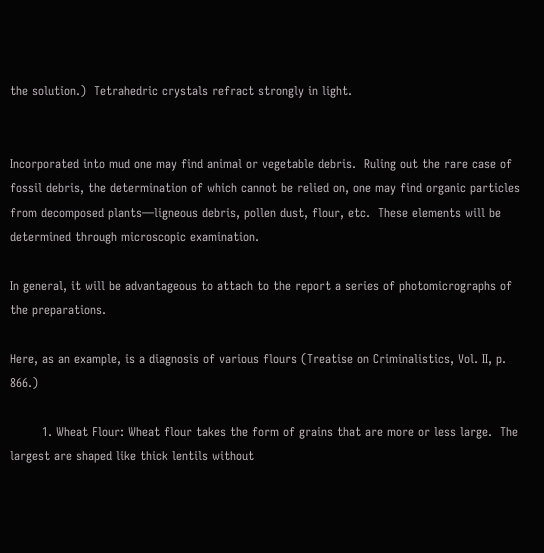the solution.)  Tetrahedric crystals refract strongly in light.


Incorporated into mud one may find animal or vegetable debris.  Ruling out the rare case of fossil debris, the determination of which cannot be relied on, one may find organic particles from decomposed plants—ligneous debris, pollen dust, flour, etc.  These elements will be determined through microscopic examination.

In general, it will be advantageous to attach to the report a series of photomicrographs of the preparations.

Here, as an example, is a diagnosis of various flours (Treatise on Criminalistics, Vol. II, p. 866.)

        1. Wheat Flour: Wheat flour takes the form of grains that are more or less large.  The largest are shaped like thick lentils without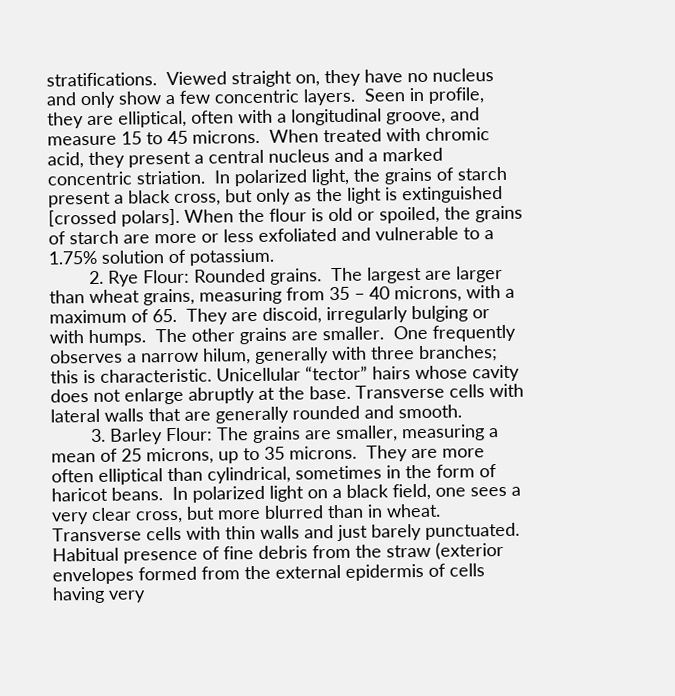stratifications.  Viewed straight on, they have no nucleus and only show a few concentric layers.  Seen in profile, they are elliptical, often with a longitudinal groove, and measure 15 to 45 microns.  When treated with chromic acid, they present a central nucleus and a marked concentric striation.  In polarized light, the grains of starch present a black cross, but only as the light is extinguished [crossed polars]. When the flour is old or spoiled, the grains of starch are more or less exfoliated and vulnerable to a 1.75% solution of potassium.
        2. Rye Flour: Rounded grains.  The largest are larger than wheat grains, measuring from 35 – 40 microns, with a maximum of 65.  They are discoid, irregularly bulging or with humps.  The other grains are smaller.  One frequently observes a narrow hilum, generally with three branches; this is characteristic. Unicellular “tector” hairs whose cavity does not enlarge abruptly at the base. Transverse cells with lateral walls that are generally rounded and smooth.
        3. Barley Flour: The grains are smaller, measuring a mean of 25 microns, up to 35 microns.  They are more often elliptical than cylindrical, sometimes in the form of haricot beans.  In polarized light on a black field, one sees a very clear cross, but more blurred than in wheat.  Transverse cells with thin walls and just barely punctuated.  Habitual presence of fine debris from the straw (exterior envelopes formed from the external epidermis of cells having very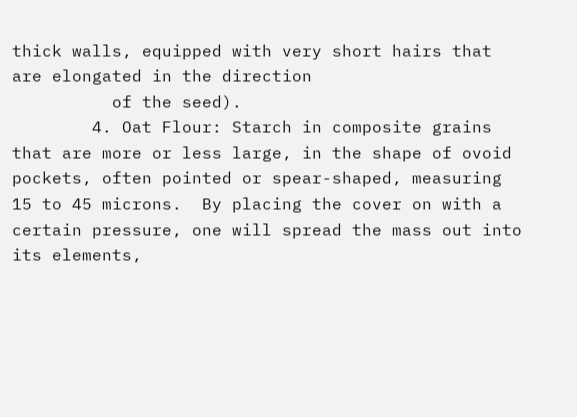thick walls, equipped with very short hairs that are elongated in the direction
          of the seed).
        4. Oat Flour: Starch in composite grains that are more or less large, in the shape of ovoid pockets, often pointed or spear-shaped, measuring 15 to 45 microns.  By placing the cover on with a certain pressure, one will spread the mass out into its elements,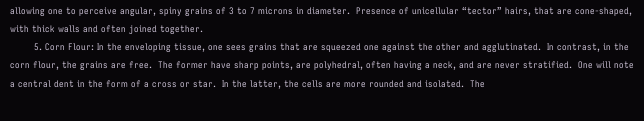allowing one to perceive angular, spiny grains of 3 to 7 microns in diameter.  Presence of unicellular “tector” hairs, that are cone-shaped, with thick walls and often joined together.
        5. Corn Flour: In the enveloping tissue, one sees grains that are squeezed one against the other and agglutinated.  In contrast, in the corn flour, the grains are free.  The former have sharp points, are polyhedral, often having a neck, and are never stratified.  One will note a central dent in the form of a cross or star.  In the latter, the cells are more rounded and isolated.  The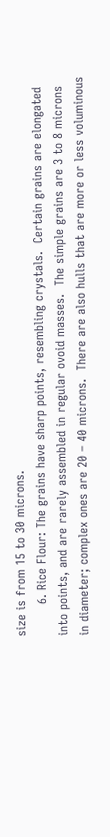size is from 15 to 30 microns.
        6. Rice Flour: The grains have sharp points, resembling crystals.  Certain grains are elongated into points, and are rarely assembled in regular ovoid masses.  The simple grains are 3 to 8 microns in diameter; complex ones are 20 – 40 microns.  There are also hulls that are more or less voluminous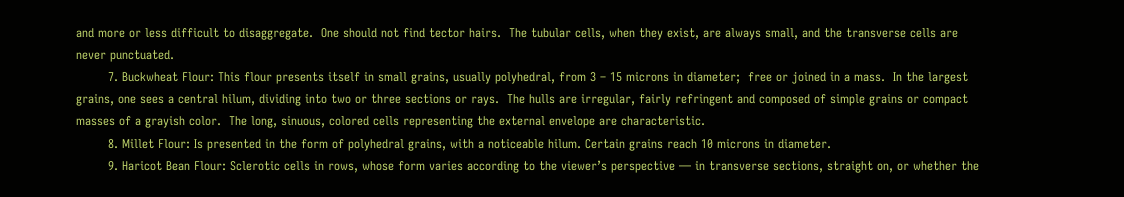and more or less difficult to disaggregate.  One should not find tector hairs.  The tubular cells, when they exist, are always small, and the transverse cells are never punctuated.
        7. Buckwheat Flour: This flour presents itself in small grains, usually polyhedral, from 3 – 15 microns in diameter;  free or joined in a mass.  In the largest grains, one sees a central hilum, dividing into two or three sections or rays.  The hulls are irregular, fairly refringent and composed of simple grains or compact masses of a grayish color.  The long, sinuous, colored cells representing the external envelope are characteristic.
        8. Millet Flour: Is presented in the form of polyhedral grains, with a noticeable hilum. Certain grains reach 10 microns in diameter.
        9. Haricot Bean Flour: Sclerotic cells in rows, whose form varies according to the viewer’s perspective — in transverse sections, straight on, or whether the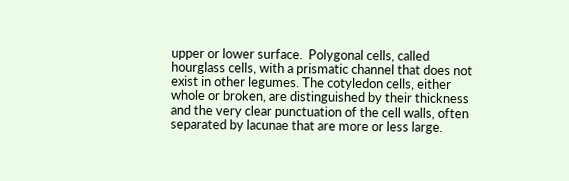upper or lower surface.  Polygonal cells, called hourglass cells, with a prismatic channel that does not exist in other legumes. The cotyledon cells, either whole or broken, are distinguished by their thickness and the very clear punctuation of the cell walls, often separated by lacunae that are more or less large.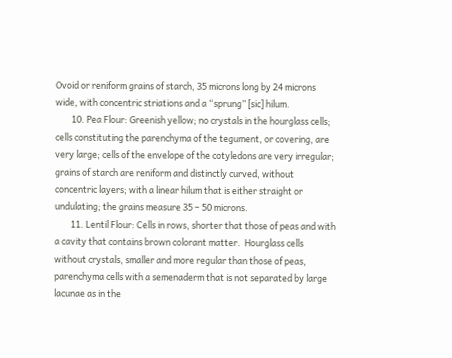Ovoid or reniform grains of starch, 35 microns long by 24 microns wide, with concentric striations and a “sprung” [sic] hilum.
        10. Pea Flour: Greenish yellow; no crystals in the hourglass cells; cells constituting the parenchyma of the tegument, or covering, are very large; cells of the envelope of the cotyledons are very irregular; grains of starch are reniform and distinctly curved, without concentric layers; with a linear hilum that is either straight or undulating; the grains measure 35 – 50 microns.
        11. Lentil Flour: Cells in rows, shorter that those of peas and with a cavity that contains brown colorant matter.  Hourglass cells without crystals, smaller and more regular than those of peas, parenchyma cells with a semenaderm that is not separated by large lacunae as in the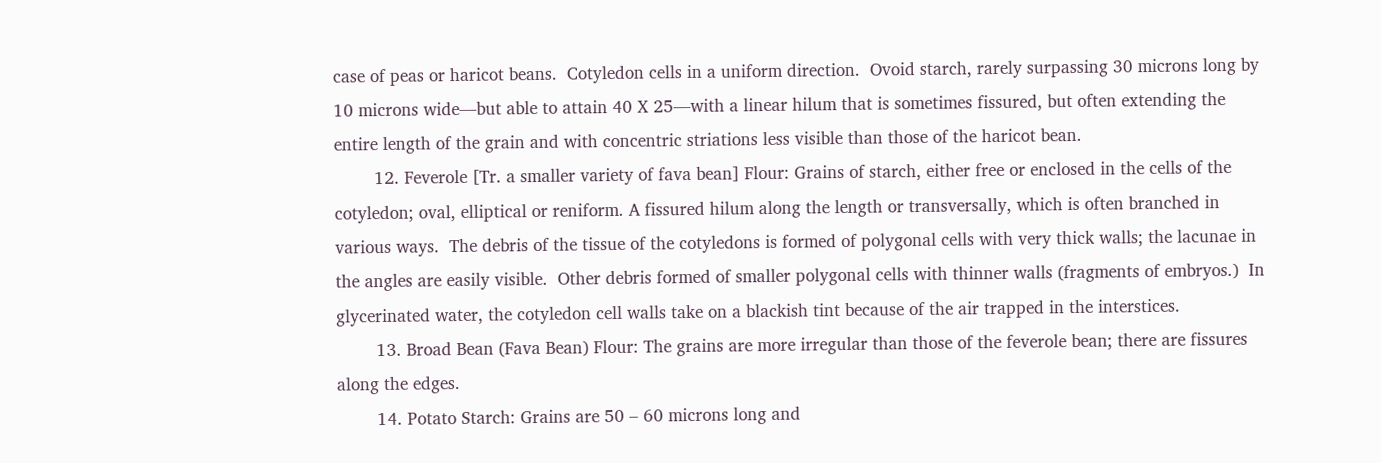case of peas or haricot beans.  Cotyledon cells in a uniform direction.  Ovoid starch, rarely surpassing 30 microns long by 10 microns wide—but able to attain 40 X 25—with a linear hilum that is sometimes fissured, but often extending the entire length of the grain and with concentric striations less visible than those of the haricot bean.
        12. Feverole [Tr. a smaller variety of fava bean] Flour: Grains of starch, either free or enclosed in the cells of the cotyledon; oval, elliptical or reniform. A fissured hilum along the length or transversally, which is often branched in various ways.  The debris of the tissue of the cotyledons is formed of polygonal cells with very thick walls; the lacunae in the angles are easily visible.  Other debris formed of smaller polygonal cells with thinner walls (fragments of embryos.)  In glycerinated water, the cotyledon cell walls take on a blackish tint because of the air trapped in the interstices.
        13. Broad Bean (Fava Bean) Flour: The grains are more irregular than those of the feverole bean; there are fissures along the edges.
        14. Potato Starch: Grains are 50 – 60 microns long and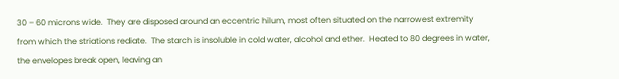30 – 60 microns wide.  They are disposed around an eccentric hilum, most often situated on the narrowest extremity from which the striations rediate.  The starch is insoluble in cold water, alcohol and ether.  Heated to 80 degrees in water, the envelopes break open, leaving an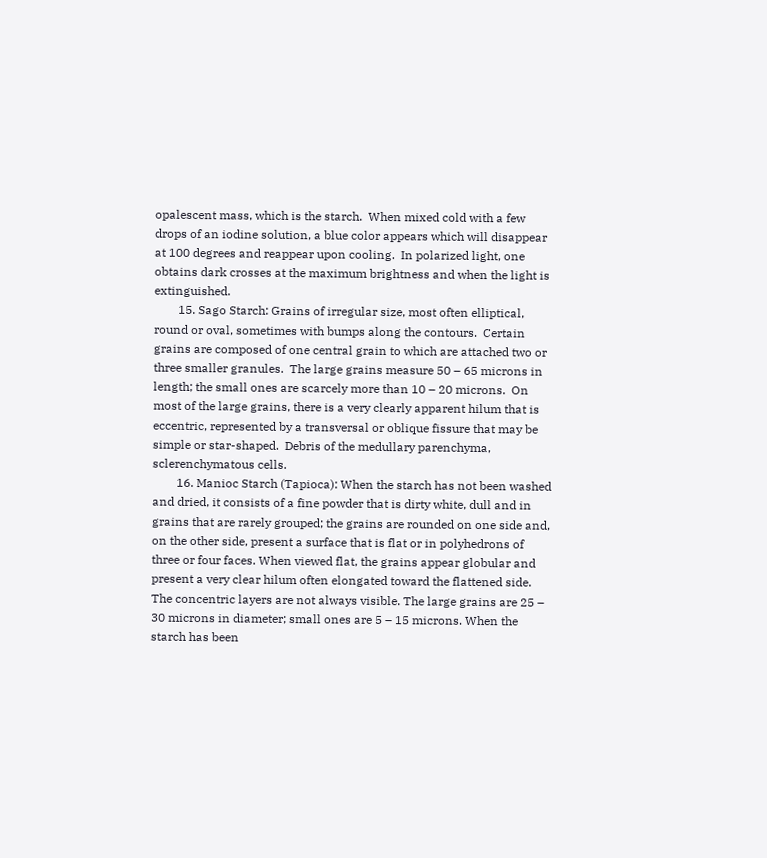opalescent mass, which is the starch.  When mixed cold with a few drops of an iodine solution, a blue color appears which will disappear at 100 degrees and reappear upon cooling.  In polarized light, one obtains dark crosses at the maximum brightness and when the light is extinguished.
        15. Sago Starch: Grains of irregular size, most often elliptical, round or oval, sometimes with bumps along the contours.  Certain grains are composed of one central grain to which are attached two or three smaller granules.  The large grains measure 50 – 65 microns in length; the small ones are scarcely more than 10 – 20 microns.  On most of the large grains, there is a very clearly apparent hilum that is eccentric, represented by a transversal or oblique fissure that may be simple or star-shaped.  Debris of the medullary parenchyma, sclerenchymatous cells.
        16. Manioc Starch (Tapioca): When the starch has not been washed and dried, it consists of a fine powder that is dirty white, dull and in grains that are rarely grouped; the grains are rounded on one side and, on the other side, present a surface that is flat or in polyhedrons of three or four faces. When viewed flat, the grains appear globular and present a very clear hilum often elongated toward the flattened side. The concentric layers are not always visible. The large grains are 25 – 30 microns in diameter; small ones are 5 – 15 microns. When the starch has been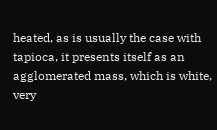heated, as is usually the case with tapioca, it presents itself as an agglomerated mass, which is white, very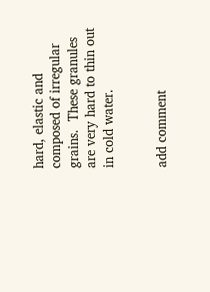hard, elastic and composed of irregular grains.  These granules are very hard to thin out in cold water.


add comment